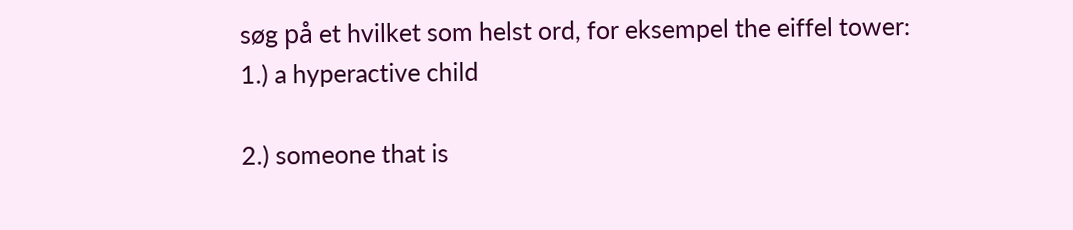søg på et hvilket som helst ord, for eksempel the eiffel tower:
1.) a hyperactive child

2.) someone that is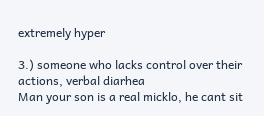extremely hyper

3.) someone who lacks control over their actions, verbal diarhea
Man your son is a real micklo, he cant sit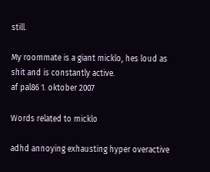still.

My roommate is a giant micklo, hes loud as shit and is constantly active.
af pal86 1. oktober 2007

Words related to micklo

adhd annoying exhausting hyper overactive